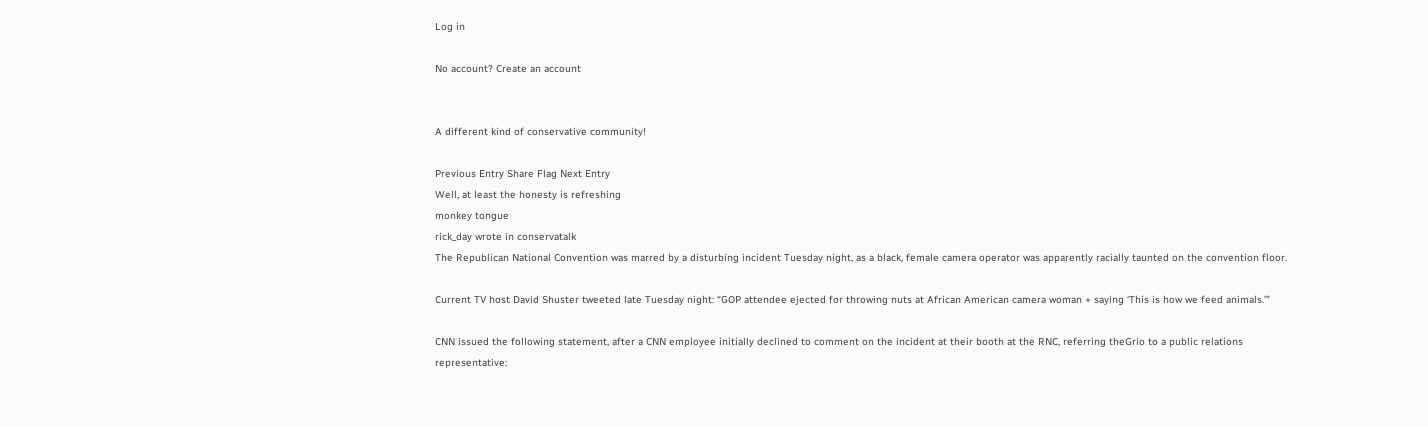Log in

No account? Create an account


A different kind of conservative community!

Previous Entry Share Flag Next Entry
Well, at least the honesty is refreshing
monkey tongue
rick_day wrote in conservatalk
The Republican National Convention was marred by a disturbing incident Tuesday night, as a black, female camera operator was apparently racially taunted on the convention floor.

Current TV host David Shuster tweeted late Tuesday night: “GOP attendee ejected for throwing nuts at African American camera woman + saying ‘This is how we feed animals.’”

CNN issued the following statement, after a CNN employee initially declined to comment on the incident at their booth at the RNC, referring theGrio to a public relations representative: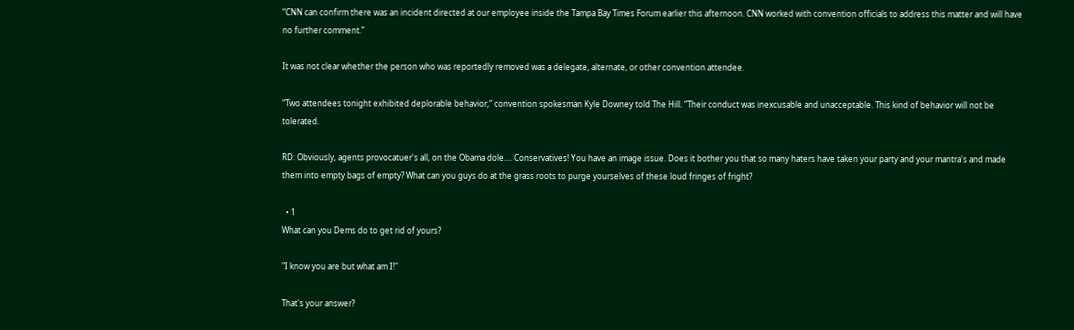“CNN can confirm there was an incident directed at our employee inside the Tampa Bay Times Forum earlier this afternoon. CNN worked with convention officials to address this matter and will have no further comment.”

It was not clear whether the person who was reportedly removed was a delegate, alternate, or other convention attendee.

“Two attendees tonight exhibited deplorable behavior,” convention spokesman Kyle Downey told The Hill. “Their conduct was inexcusable and unacceptable. This kind of behavior will not be tolerated.

RD: Obviously, agents provocatuer's all, on the Obama dole.... Conservatives! You have an image issue. Does it bother you that so many haters have taken your party and your mantra's and made them into empty bags of empty? What can you guys do at the grass roots to purge yourselves of these loud fringes of fright?

  • 1
What can you Dems do to get rid of yours?

"I know you are but what am I!"

That's your answer?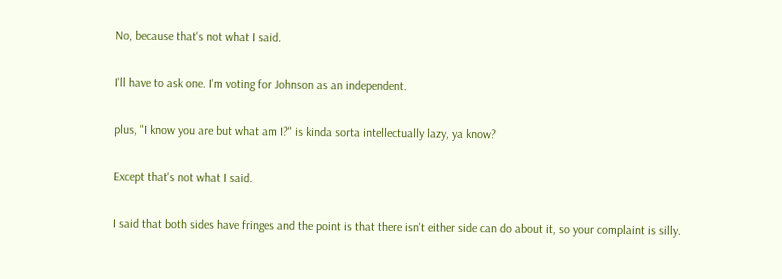No, because that's not what I said.

I'll have to ask one. I'm voting for Johnson as an independent.

plus, "I know you are but what am I?" is kinda sorta intellectually lazy, ya know?

Except that's not what I said.

I said that both sides have fringes and the point is that there isn't either side can do about it, so your complaint is silly.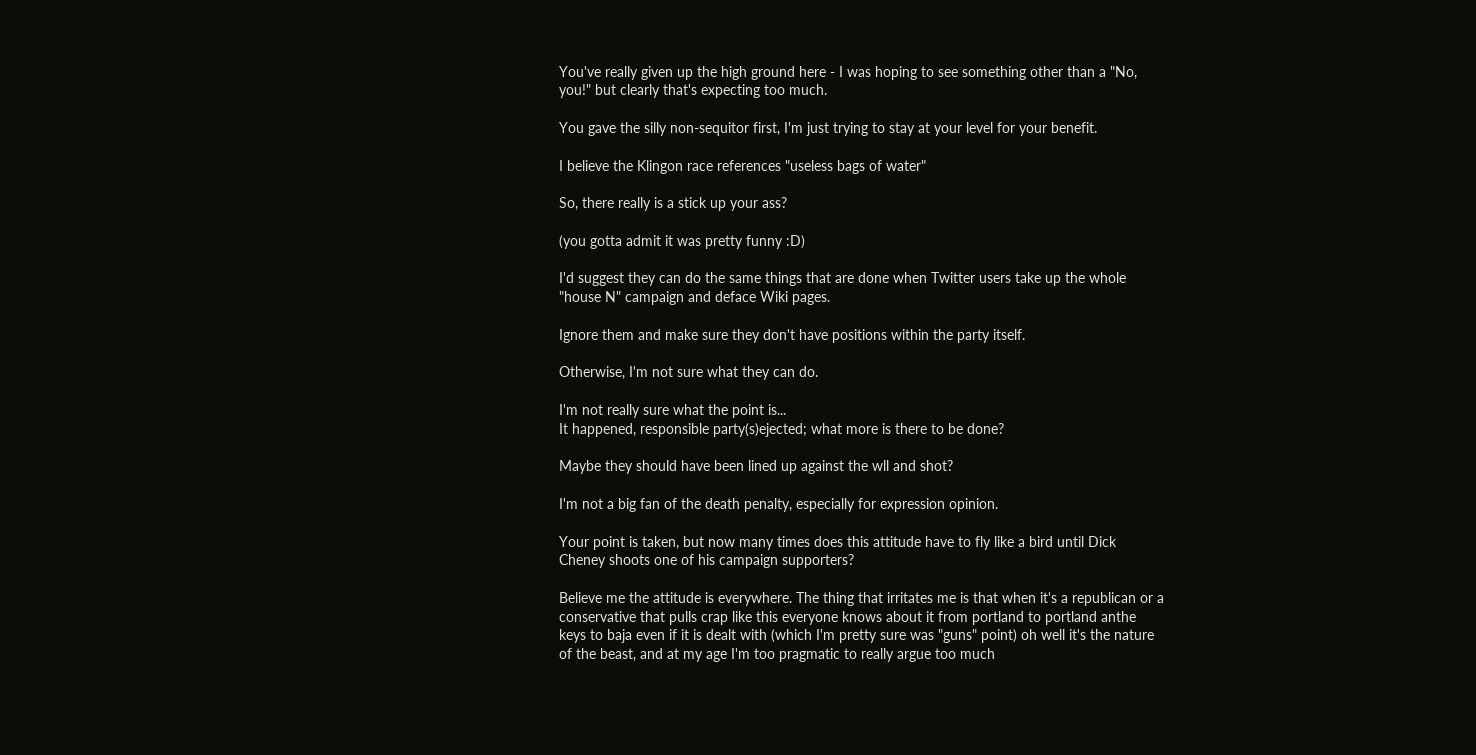You've really given up the high ground here - I was hoping to see something other than a "No, you!" but clearly that's expecting too much.

You gave the silly non-sequitor first, I'm just trying to stay at your level for your benefit.

I believe the Klingon race references "useless bags of water"

So, there really is a stick up your ass?

(you gotta admit it was pretty funny :D)

I'd suggest they can do the same things that are done when Twitter users take up the whole "house N" campaign and deface Wiki pages.

Ignore them and make sure they don't have positions within the party itself.

Otherwise, I'm not sure what they can do.

I'm not really sure what the point is...
It happened, responsible party(s)ejected; what more is there to be done?

Maybe they should have been lined up against the wll and shot?

I'm not a big fan of the death penalty, especially for expression opinion.

Your point is taken, but now many times does this attitude have to fly like a bird until Dick Cheney shoots one of his campaign supporters?

Believe me the attitude is everywhere. The thing that irritates me is that when it's a republican or a conservative that pulls crap like this everyone knows about it from portland to portland anthe keys to baja even if it is dealt with (which I'm pretty sure was "guns" point) oh well it's the nature of the beast, and at my age I'm too pragmatic to really argue too much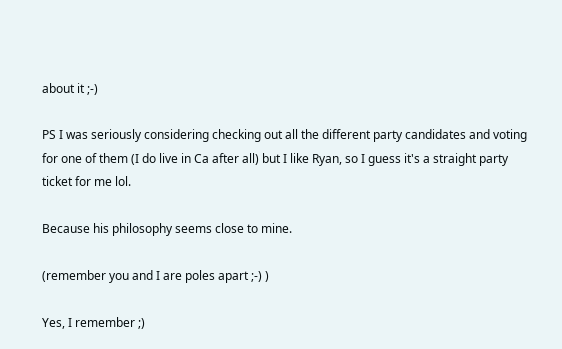about it ;-)

PS I was seriously considering checking out all the different party candidates and voting for one of them (I do live in Ca after all) but I like Ryan, so I guess it's a straight party ticket for me lol.

Because his philosophy seems close to mine.

(remember you and I are poles apart ;-) )

Yes, I remember ;)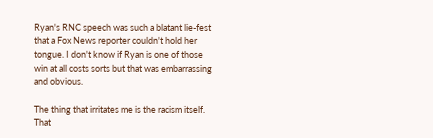Ryan's RNC speech was such a blatant lie-fest that a Fox News reporter couldn't hold her tongue. I don't know if Ryan is one of those win at all costs sorts but that was embarrassing and obvious.

The thing that irritates me is the racism itself. That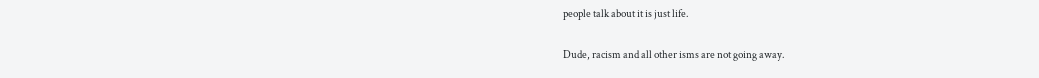people talk about it is just life.

Dude, racism and all other isms are not going away.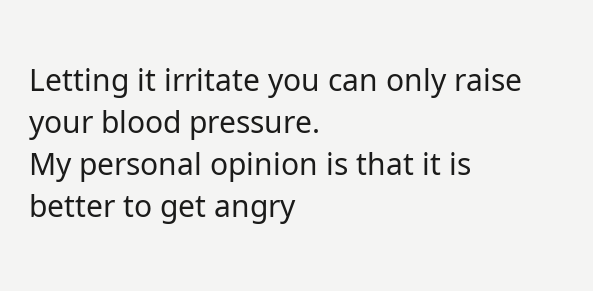Letting it irritate you can only raise your blood pressure.
My personal opinion is that it is better to get angry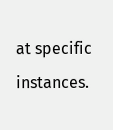at specific instances.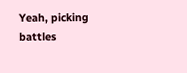Yeah, picking battles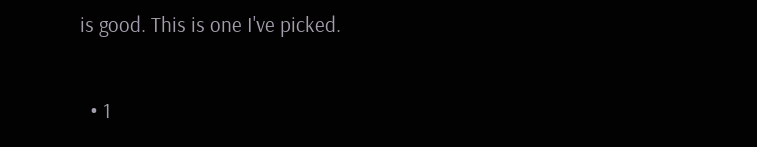is good. This is one I've picked.

  • 1